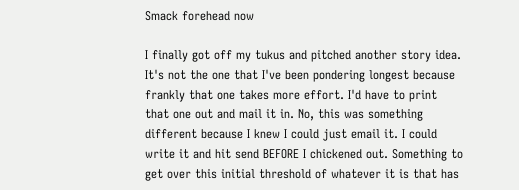Smack forehead now

I finally got off my tukus and pitched another story idea. It's not the one that I've been pondering longest because frankly that one takes more effort. I'd have to print that one out and mail it in. No, this was something different because I knew I could just email it. I could write it and hit send BEFORE I chickened out. Something to get over this initial threshold of whatever it is that has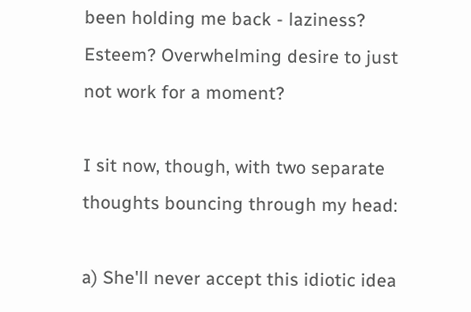been holding me back - laziness? Esteem? Overwhelming desire to just not work for a moment?

I sit now, though, with two separate thoughts bouncing through my head:

a) She'll never accept this idiotic idea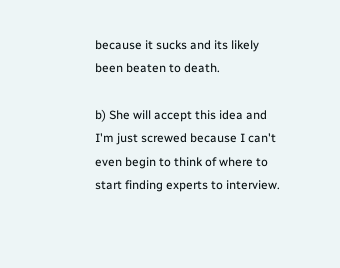because it sucks and its likely been beaten to death.

b) She will accept this idea and I'm just screwed because I can't even begin to think of where to start finding experts to interview.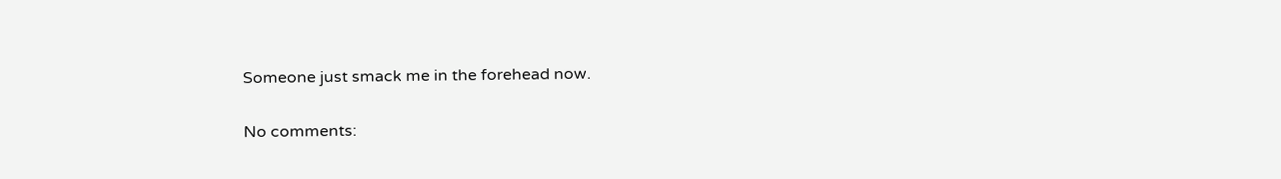Someone just smack me in the forehead now.

No comments: